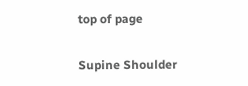top of page

Supine Shoulder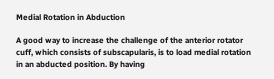Medial Rotation in Abduction

A good way to increase the challenge of the anterior rotator cuff, which consists of subscapularis, is to load medial rotation in an abducted position. By having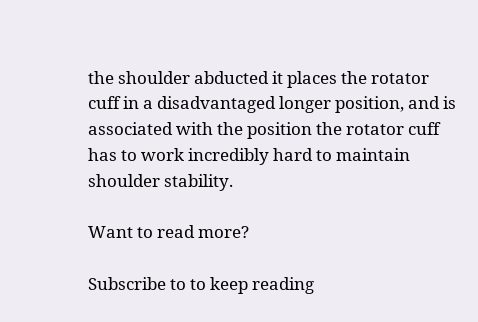the shoulder abducted it places the rotator cuff in a disadvantaged longer position, and is associated with the position the rotator cuff has to work incredibly hard to maintain shoulder stability.

Want to read more?

Subscribe to to keep reading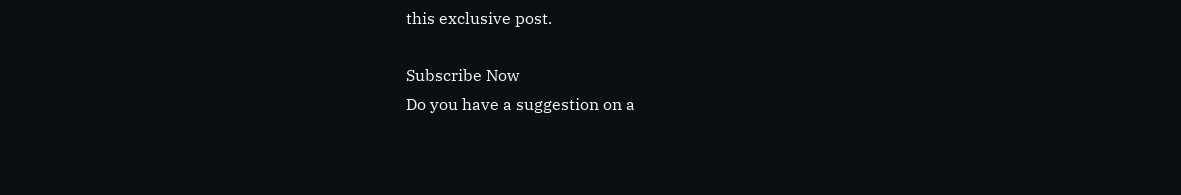this exclusive post.

Subscribe Now
Do you have a suggestion on a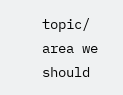topic/ area we should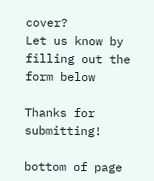cover?
Let us know by filling out the form below

Thanks for submitting!

bottom of page